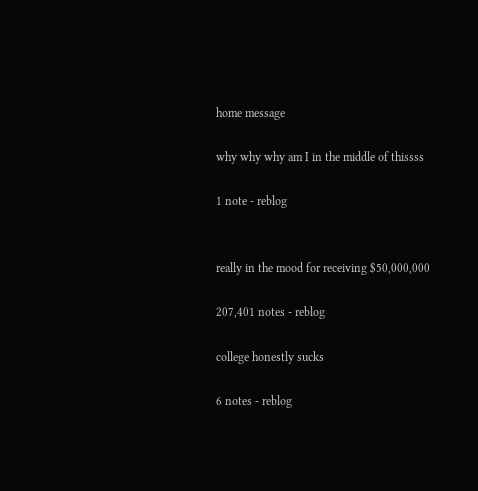home message

why why why am I in the middle of thissss

1 note - reblog


really in the mood for receiving $50,000,000

207,401 notes - reblog

college honestly sucks

6 notes - reblog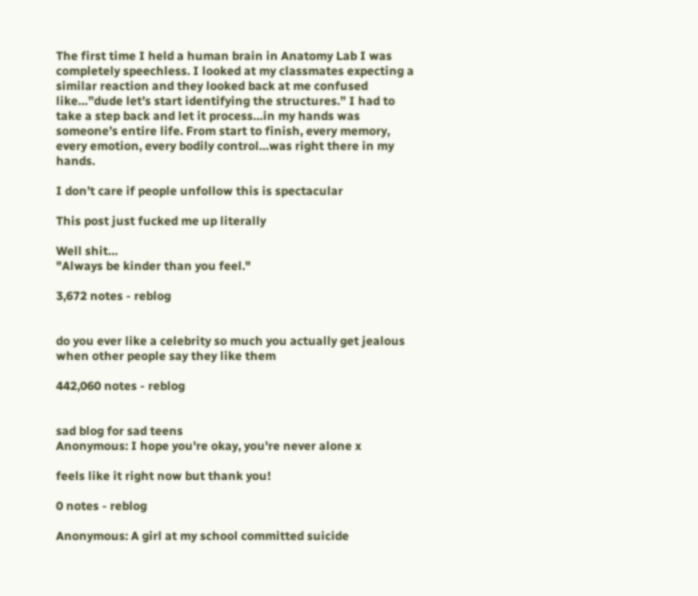The first time I held a human brain in Anatomy Lab I was completely speechless. I looked at my classmates expecting a similar reaction and they looked back at me confused like…”dude let’s start identifying the structures.” I had to take a step back and let it process…in my hands was someone’s entire life. From start to finish, every memory, every emotion, every bodily control…was right there in my hands.

I don’t care if people unfollow this is spectacular

This post just fucked me up literally

Well shit…
"Always be kinder than you feel."

3,672 notes - reblog


do you ever like a celebrity so much you actually get jealous when other people say they like them

442,060 notes - reblog


sad blog for sad teens
Anonymous: I hope you're okay, you're never alone x

feels like it right now but thank you!

0 notes - reblog

Anonymous: A girl at my school committed suicide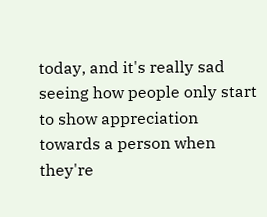today, and it's really sad seeing how people only start to show appreciation towards a person when they're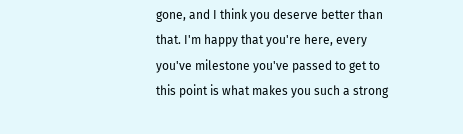gone, and I think you deserve better than that. I'm happy that you're here, every you've milestone you've passed to get to this point is what makes you such a strong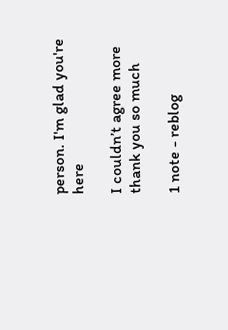person. I'm glad you're here

I couldn’t agree more thank you so much

1 note - reblog